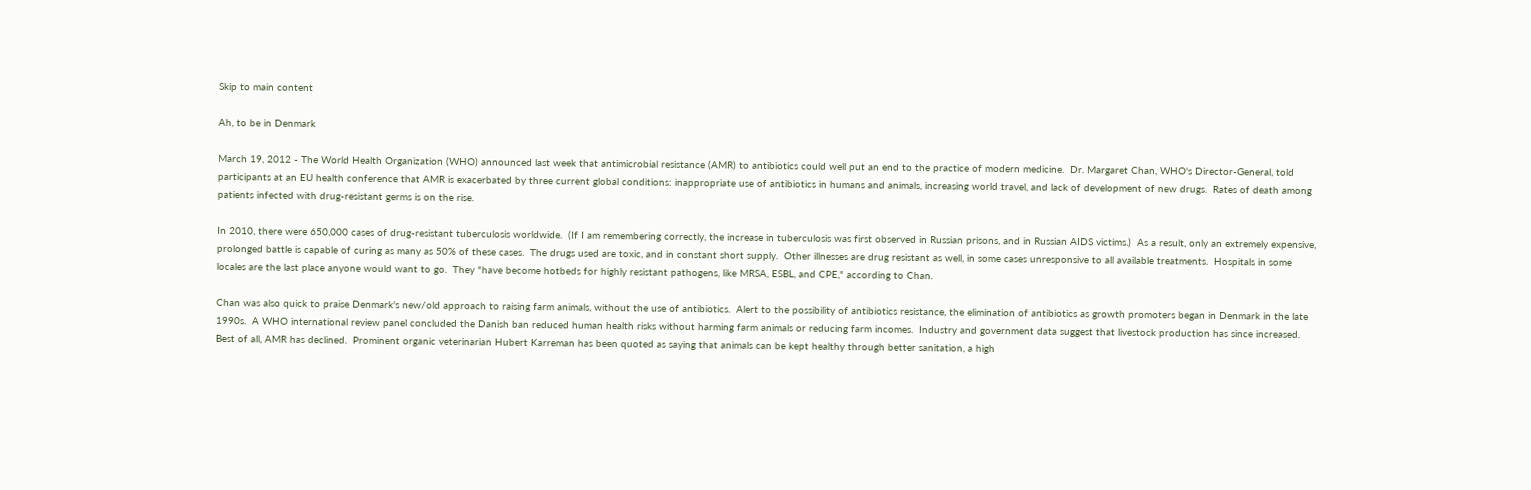Skip to main content

Ah, to be in Denmark

March 19, 2012 - The World Health Organization (WHO) announced last week that antimicrobial resistance (AMR) to antibiotics could well put an end to the practice of modern medicine.  Dr. Margaret Chan, WHO's Director-General, told participants at an EU health conference that AMR is exacerbated by three current global conditions: inappropriate use of antibiotics in humans and animals, increasing world travel, and lack of development of new drugs.  Rates of death among patients infected with drug-resistant germs is on the rise.

In 2010, there were 650,000 cases of drug-resistant tuberculosis worldwide.  (If I am remembering correctly, the increase in tuberculosis was first observed in Russian prisons, and in Russian AIDS victims.)  As a result, only an extremely expensive, prolonged battle is capable of curing as many as 50% of these cases.  The drugs used are toxic, and in constant short supply.  Other illnesses are drug resistant as well, in some cases unresponsive to all available treatments.  Hospitals in some locales are the last place anyone would want to go.  They "have become hotbeds for highly resistant pathogens, like MRSA, ESBL, and CPE," according to Chan.

Chan was also quick to praise Denmark's new/old approach to raising farm animals, without the use of antibiotics.  Alert to the possibility of antibiotics resistance, the elimination of antibiotics as growth promoters began in Denmark in the late 1990s.  A WHO international review panel concluded the Danish ban reduced human health risks without harming farm animals or reducing farm incomes.  Industry and government data suggest that livestock production has since increased.  Best of all, AMR has declined.  Prominent organic veterinarian Hubert Karreman has been quoted as saying that animals can be kept healthy through better sanitation, a high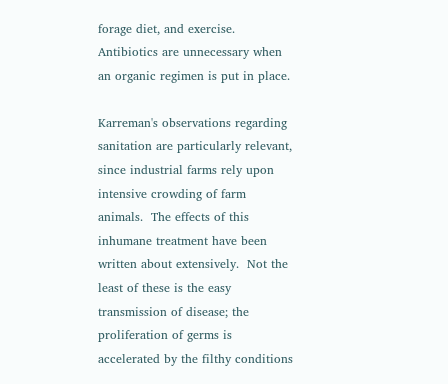forage diet, and exercise.  Antibiotics are unnecessary when an organic regimen is put in place.

Karreman's observations regarding sanitation are particularly relevant, since industrial farms rely upon intensive crowding of farm animals.  The effects of this inhumane treatment have been written about extensively.  Not the least of these is the easy transmission of disease; the proliferation of germs is accelerated by the filthy conditions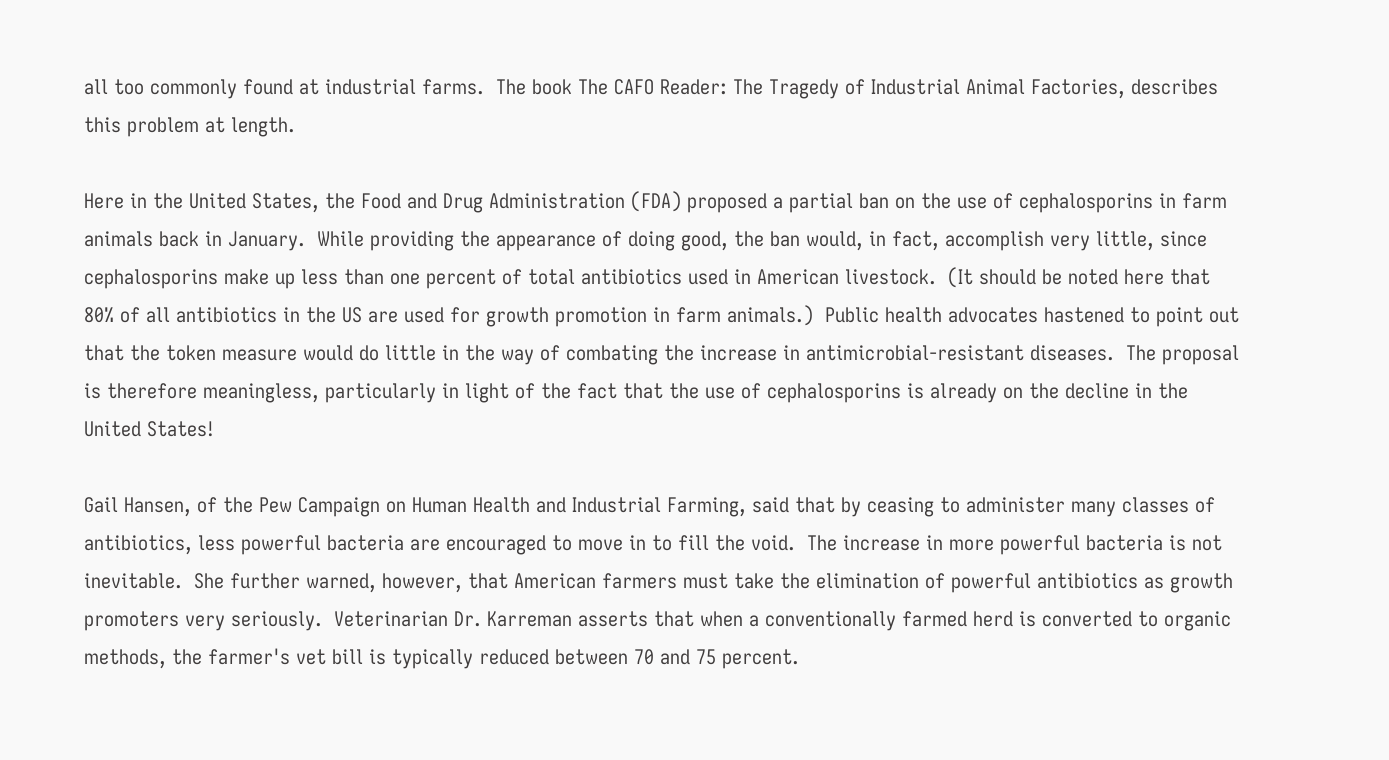all too commonly found at industrial farms.  The book The CAFO Reader: The Tragedy of Industrial Animal Factories, describes this problem at length.

Here in the United States, the Food and Drug Administration (FDA) proposed a partial ban on the use of cephalosporins in farm animals back in January.  While providing the appearance of doing good, the ban would, in fact, accomplish very little, since cephalosporins make up less than one percent of total antibiotics used in American livestock.  (It should be noted here that 80% of all antibiotics in the US are used for growth promotion in farm animals.)  Public health advocates hastened to point out that the token measure would do little in the way of combating the increase in antimicrobial-resistant diseases.  The proposal is therefore meaningless, particularly in light of the fact that the use of cephalosporins is already on the decline in the United States!

Gail Hansen, of the Pew Campaign on Human Health and Industrial Farming, said that by ceasing to administer many classes of antibiotics, less powerful bacteria are encouraged to move in to fill the void.  The increase in more powerful bacteria is not inevitable.  She further warned, however, that American farmers must take the elimination of powerful antibiotics as growth promoters very seriously.  Veterinarian Dr. Karreman asserts that when a conventionally farmed herd is converted to organic methods, the farmer's vet bill is typically reduced between 70 and 75 percent.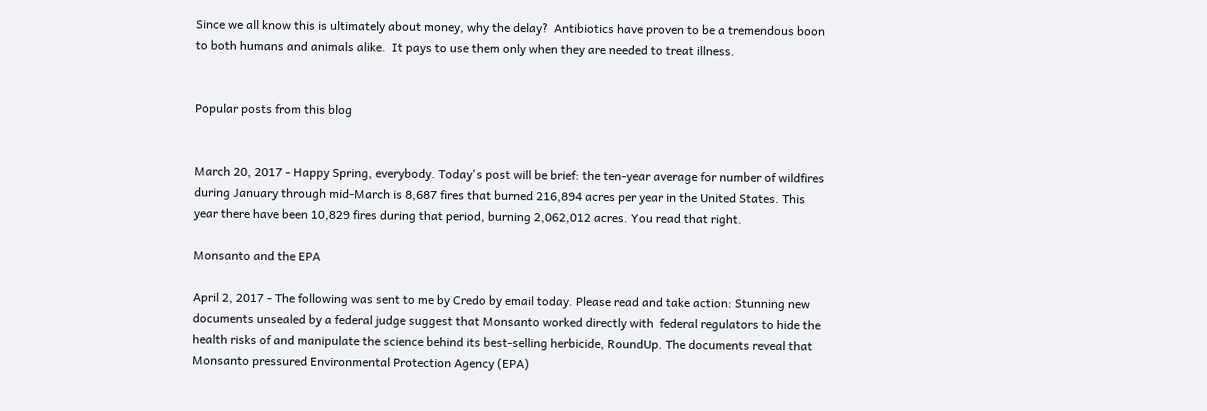Since we all know this is ultimately about money, why the delay?  Antibiotics have proven to be a tremendous boon to both humans and animals alike.  It pays to use them only when they are needed to treat illness.


Popular posts from this blog


March 20, 2017 - Happy Spring, everybody. Today's post will be brief: the ten-year average for number of wildfires during January through mid-March is 8,687 fires that burned 216,894 acres per year in the United States. This year there have been 10,829 fires during that period, burning 2,062,012 acres. You read that right.

Monsanto and the EPA

April 2, 2017 - The following was sent to me by Credo by email today. Please read and take action: Stunning new documents unsealed by a federal judge suggest that Monsanto worked directly with  federal regulators to hide the health risks of and manipulate the science behind its best-selling herbicide, RoundUp. The documents reveal that Monsanto pressured Environmental Protection Agency (EPA)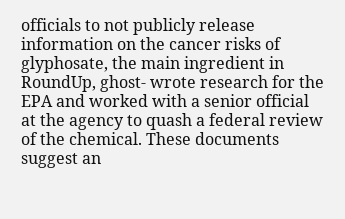officials to not publicly release information on the cancer risks of glyphosate, the main ingredient in RoundUp, ghost- wrote research for the EPA and worked with a senior official at the agency to quash a federal review of the chemical. These documents suggest an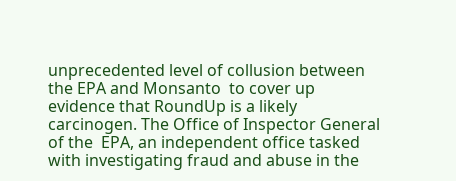unprecedented level of collusion between the EPA and Monsanto  to cover up evidence that RoundUp is a likely carcinogen. The Office of Inspector General of the  EPA, an independent office tasked with investigating fraud and abuse in the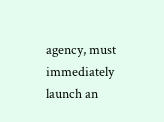agency, must immediately launch an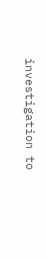investigation to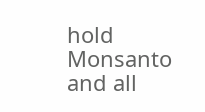hold Monsanto and all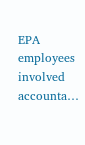EPA employees involved accounta…